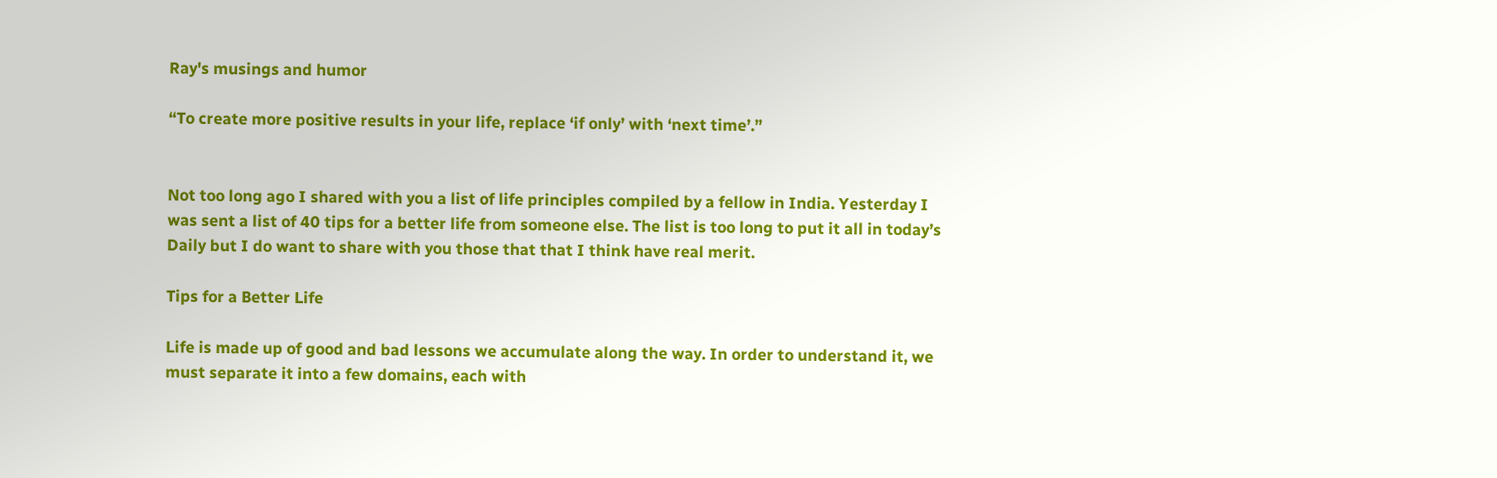Ray's musings and humor

“To create more positive results in your life, replace ‘if only’ with ‘next time’.”


Not too long ago I shared with you a list of life principles compiled by a fellow in India. Yesterday I was sent a list of 40 tips for a better life from someone else. The list is too long to put it all in today’s Daily but I do want to share with you those that that I think have real merit.

Tips for a Better Life

Life is made up of good and bad lessons we accumulate along the way. In order to understand it, we must separate it into a few domains, each with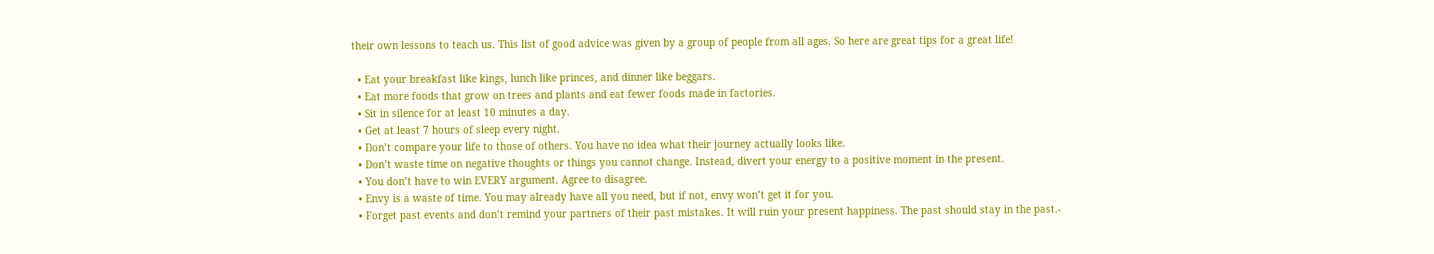their own lessons to teach us. This list of good advice was given by a group of people from all ages. So here are great tips for a great life!

  • Eat your breakfast like kings, lunch like princes, and dinner like beggars.
  • Eat more foods that grow on trees and plants and eat fewer foods made in factories.
  • Sit in silence for at least 10 minutes a day.
  • Get at least 7 hours of sleep every night.
  • Don’t compare your life to those of others. You have no idea what their journey actually looks like.
  • Don’t waste time on negative thoughts or things you cannot change. Instead, divert your energy to a positive moment in the present.
  • You don’t have to win EVERY argument. Agree to disagree.
  • Envy is a waste of time. You may already have all you need, but if not, envy won’t get it for you.
  • Forget past events and don’t remind your partners of their past mistakes. It will ruin your present happiness. The past should stay in the past.-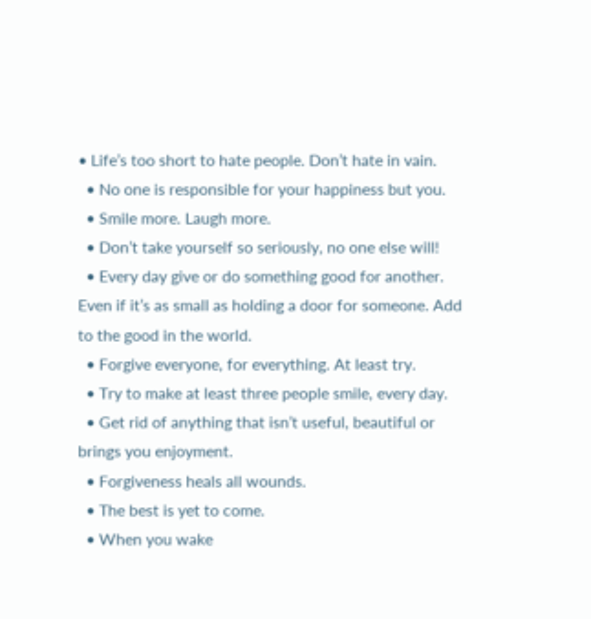• Life’s too short to hate people. Don’t hate in vain.
  • No one is responsible for your happiness but you.
  • Smile more. Laugh more.
  • Don’t take yourself so seriously, no one else will!
  • Every day give or do something good for another. Even if it’s as small as holding a door for someone. Add to the good in the world.
  • Forgive everyone, for everything. At least try.
  • Try to make at least three people smile, every day.
  • Get rid of anything that isn’t useful, beautiful or brings you enjoyment.
  • Forgiveness heals all wounds.
  • The best is yet to come.
  • When you wake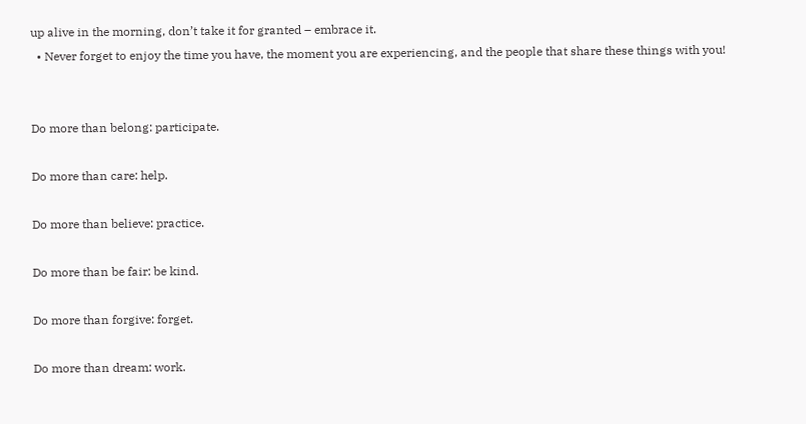up alive in the morning, don’t take it for granted – embrace it.
  • Never forget to enjoy the time you have, the moment you are experiencing, and the people that share these things with you!


Do more than belong: participate.

Do more than care: help.

Do more than believe: practice.

Do more than be fair: be kind.

Do more than forgive: forget.

Do more than dream: work.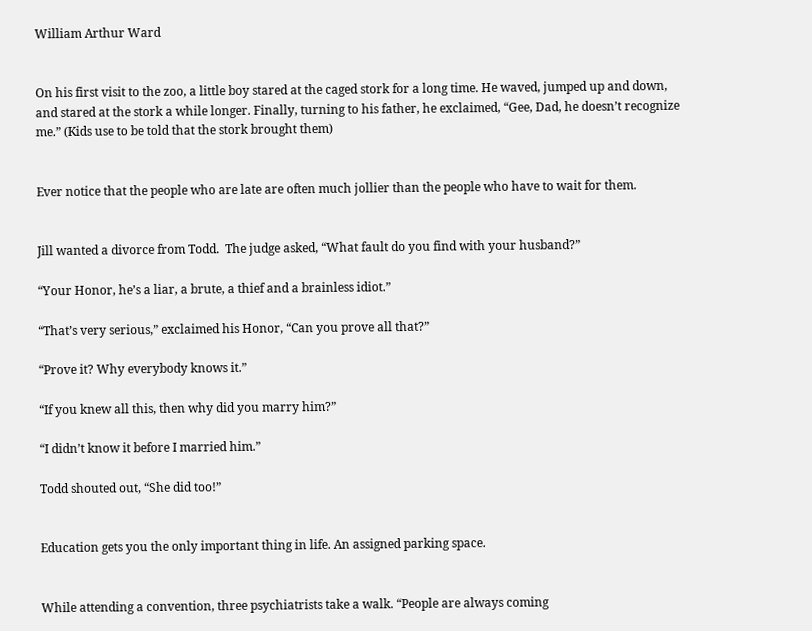William Arthur Ward


On his first visit to the zoo, a little boy stared at the caged stork for a long time. He waved, jumped up and down, and stared at the stork a while longer. Finally, turning to his father, he exclaimed, “Gee, Dad, he doesn’t recognize me.” (Kids use to be told that the stork brought them)


Ever notice that the people who are late are often much jollier than the people who have to wait for them.


Jill wanted a divorce from Todd.  The judge asked, “What fault do you find with your husband?”

“Your Honor, he’s a liar, a brute, a thief and a brainless idiot.”

“That’s very serious,” exclaimed his Honor, “Can you prove all that?”

“Prove it? Why everybody knows it.”

“If you knew all this, then why did you marry him?”

“I didn’t know it before I married him.”

Todd shouted out, “She did too!”


Education gets you the only important thing in life. An assigned parking space.


While attending a convention, three psychiatrists take a walk. “People are always coming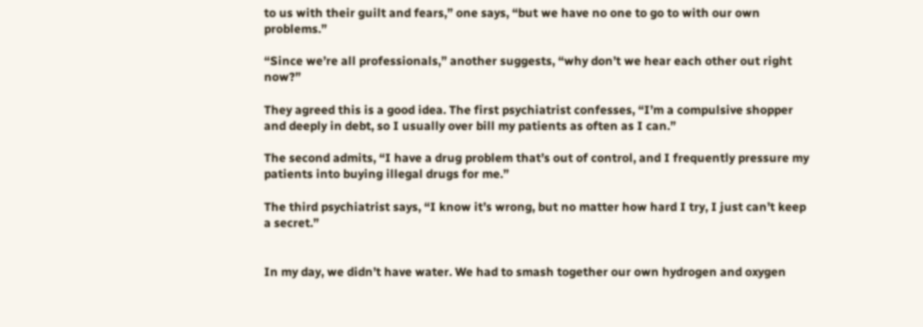to us with their guilt and fears,” one says, “but we have no one to go to with our own problems.”

“Since we’re all professionals,” another suggests, “why don’t we hear each other out right now?”

They agreed this is a good idea. The first psychiatrist confesses, “I’m a compulsive shopper and deeply in debt, so I usually over bill my patients as often as I can.”

The second admits, “I have a drug problem that’s out of control, and I frequently pressure my patients into buying illegal drugs for me.”

The third psychiatrist says, “I know it’s wrong, but no matter how hard I try, I just can’t keep a secret.”


In my day, we didn’t have water. We had to smash together our own hydrogen and oxygen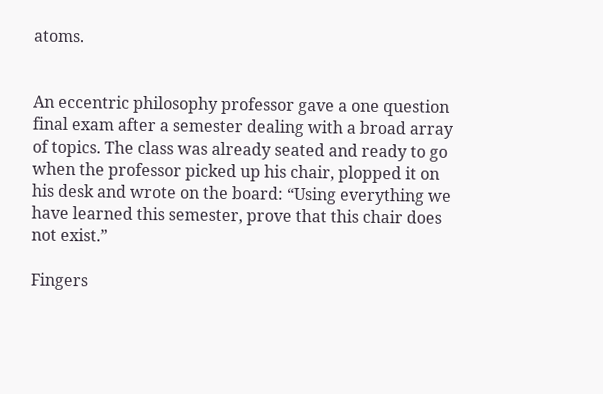atoms.


An eccentric philosophy professor gave a one question final exam after a semester dealing with a broad array of topics. The class was already seated and ready to go when the professor picked up his chair, plopped it on his desk and wrote on the board: “Using everything we have learned this semester, prove that this chair does not exist.”

Fingers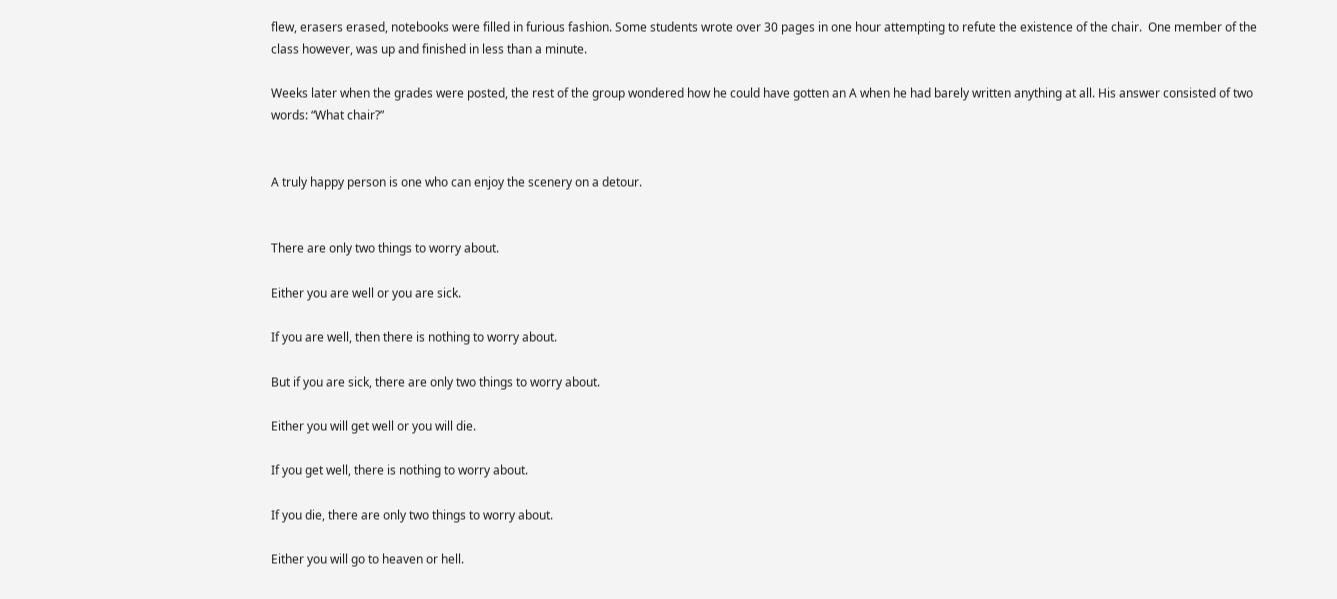flew, erasers erased, notebooks were filled in furious fashion. Some students wrote over 30 pages in one hour attempting to refute the existence of the chair.  One member of the class however, was up and finished in less than a minute.

Weeks later when the grades were posted, the rest of the group wondered how he could have gotten an A when he had barely written anything at all. His answer consisted of two words: “What chair?”


A truly happy person is one who can enjoy the scenery on a detour.


There are only two things to worry about.

Either you are well or you are sick.

If you are well, then there is nothing to worry about.

But if you are sick, there are only two things to worry about.

Either you will get well or you will die.

If you get well, there is nothing to worry about.

If you die, there are only two things to worry about.

Either you will go to heaven or hell.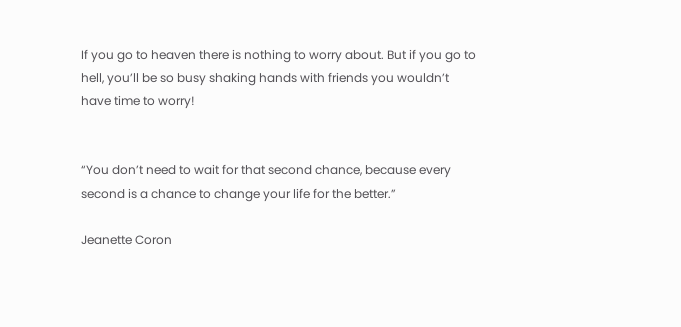If you go to heaven there is nothing to worry about. But if you go to hell, you’ll be so busy shaking hands with friends you wouldn’t have time to worry!


“You don’t need to wait for that second chance, because every second is a chance to change your life for the better.”

Jeanette Coron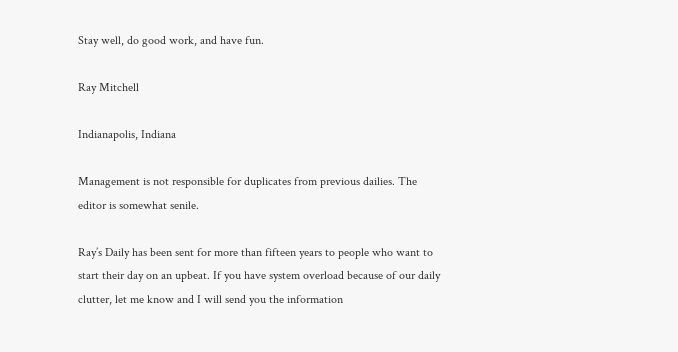Stay well, do good work, and have fun.

Ray Mitchell

Indianapolis, Indiana

Management is not responsible for duplicates from previous dailies. The editor is somewhat senile.

Ray’s Daily has been sent for more than fifteen years to people who want to start their day on an upbeat. If you have system overload because of our daily clutter, let me know and I will send you the information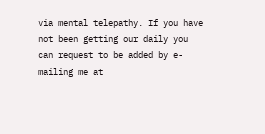via mental telepathy. If you have not been getting our daily you can request to be added by e-mailing me at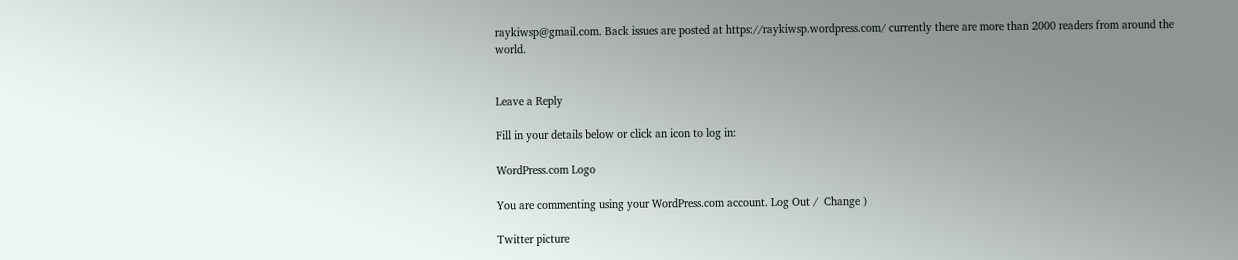raykiwsp@gmail.com. Back issues are posted at https://raykiwsp.wordpress.com/ currently there are more than 2000 readers from around the world.


Leave a Reply

Fill in your details below or click an icon to log in:

WordPress.com Logo

You are commenting using your WordPress.com account. Log Out /  Change )

Twitter picture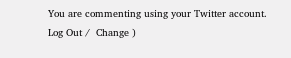You are commenting using your Twitter account. Log Out /  Change )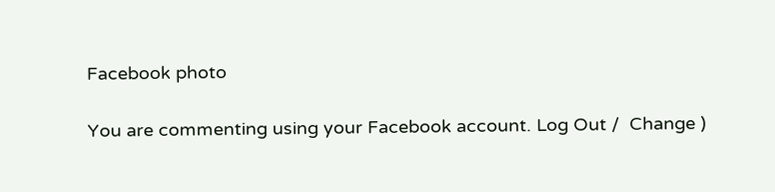Facebook photo

You are commenting using your Facebook account. Log Out /  Change )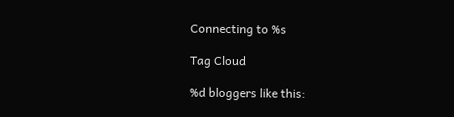Connecting to %s

Tag Cloud

%d bloggers like this: